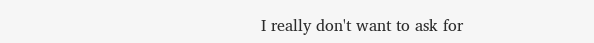I really don't want to ask for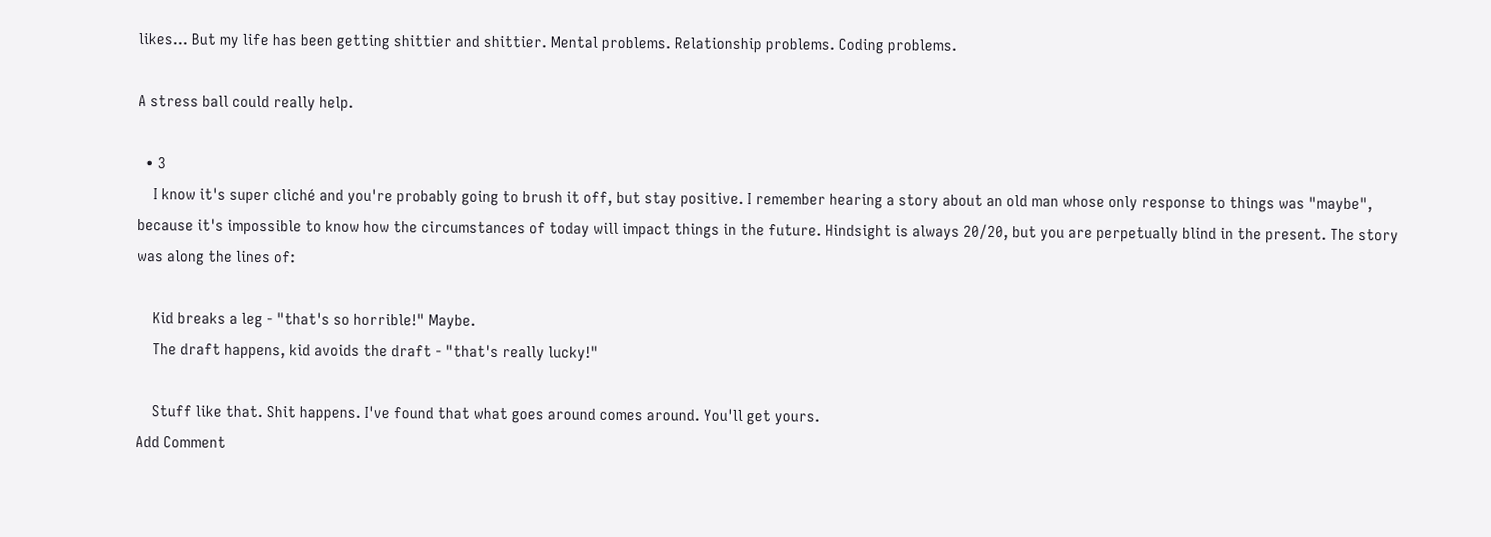likes... But my life has been getting shittier and shittier. Mental problems. Relationship problems. Coding problems.

A stress ball could really help.

  • 3
    I know it's super cliché and you're probably going to brush it off, but stay positive. I remember hearing a story about an old man whose only response to things was "maybe", because it's impossible to know how the circumstances of today will impact things in the future. Hindsight is always 20/20, but you are perpetually blind in the present. The story was along the lines of:

    Kid breaks a leg - "that's so horrible!" Maybe.
    The draft happens, kid avoids the draft - "that's really lucky!"

    Stuff like that. Shit happens. I've found that what goes around comes around. You'll get yours.
Add Comment